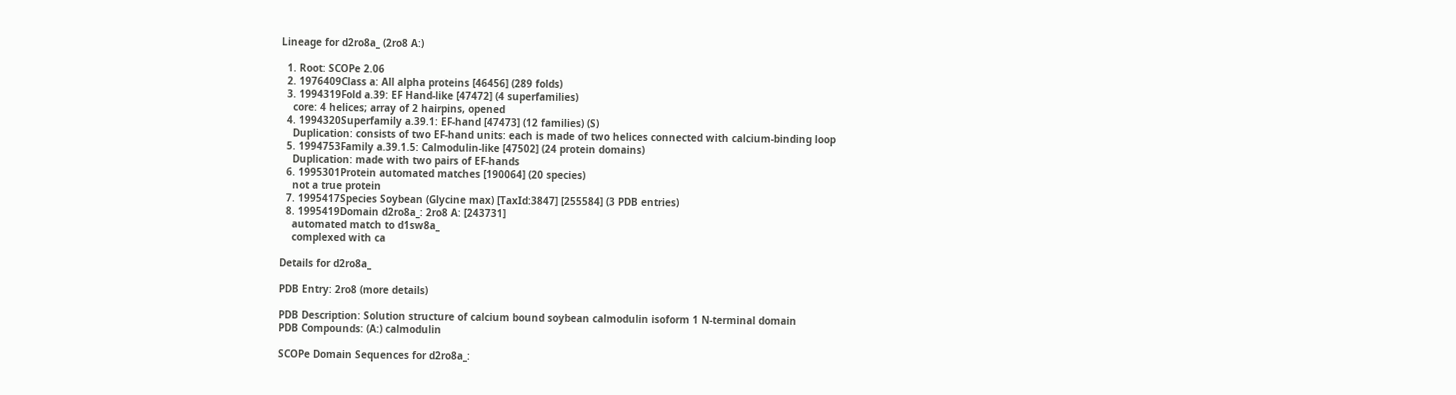Lineage for d2ro8a_ (2ro8 A:)

  1. Root: SCOPe 2.06
  2. 1976409Class a: All alpha proteins [46456] (289 folds)
  3. 1994319Fold a.39: EF Hand-like [47472] (4 superfamilies)
    core: 4 helices; array of 2 hairpins, opened
  4. 1994320Superfamily a.39.1: EF-hand [47473] (12 families) (S)
    Duplication: consists of two EF-hand units: each is made of two helices connected with calcium-binding loop
  5. 1994753Family a.39.1.5: Calmodulin-like [47502] (24 protein domains)
    Duplication: made with two pairs of EF-hands
  6. 1995301Protein automated matches [190064] (20 species)
    not a true protein
  7. 1995417Species Soybean (Glycine max) [TaxId:3847] [255584] (3 PDB entries)
  8. 1995419Domain d2ro8a_: 2ro8 A: [243731]
    automated match to d1sw8a_
    complexed with ca

Details for d2ro8a_

PDB Entry: 2ro8 (more details)

PDB Description: Solution structure of calcium bound soybean calmodulin isoform 1 N-terminal domain
PDB Compounds: (A:) calmodulin

SCOPe Domain Sequences for d2ro8a_: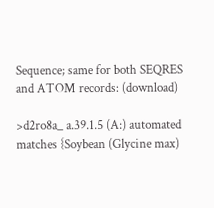Sequence; same for both SEQRES and ATOM records: (download)

>d2ro8a_ a.39.1.5 (A:) automated matches {Soybean (Glycine max)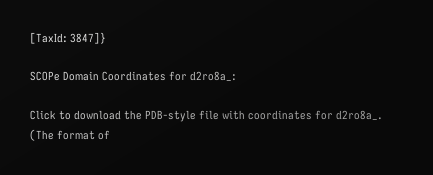[TaxId: 3847]}

SCOPe Domain Coordinates for d2ro8a_:

Click to download the PDB-style file with coordinates for d2ro8a_.
(The format of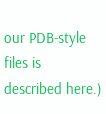our PDB-style files is described here.)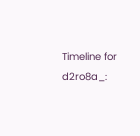Timeline for d2ro8a_: